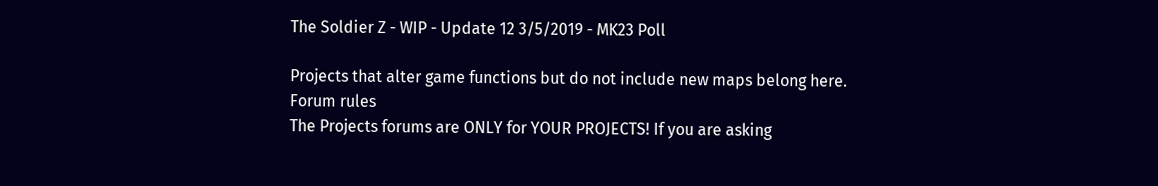The Soldier Z - WIP - Update 12 3/5/2019 - MK23 Poll

Projects that alter game functions but do not include new maps belong here.
Forum rules
The Projects forums are ONLY for YOUR PROJECTS! If you are asking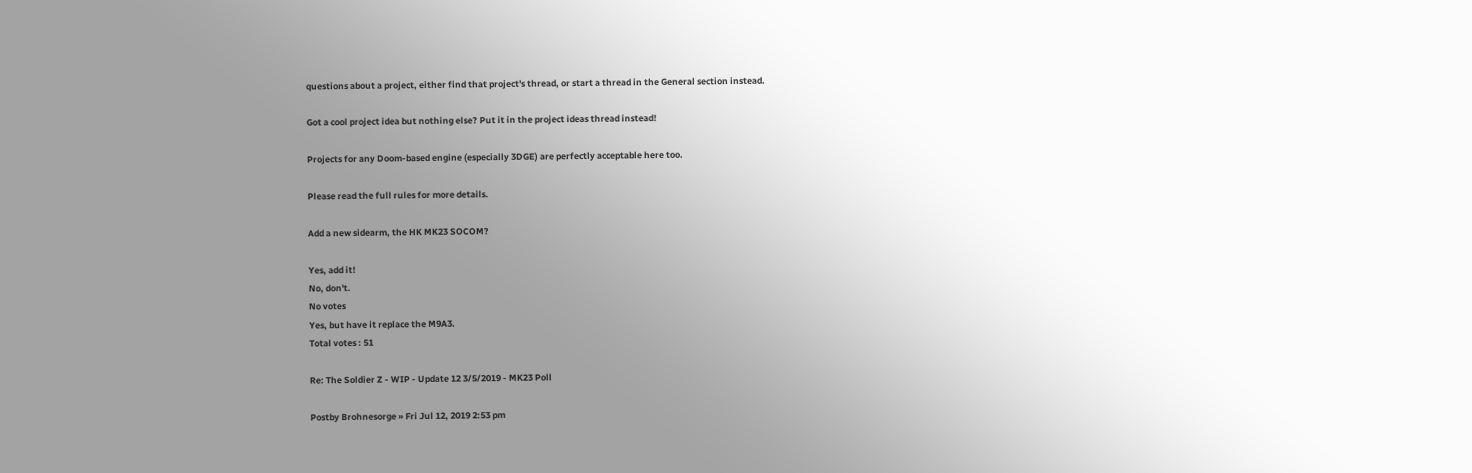questions about a project, either find that project's thread, or start a thread in the General section instead.

Got a cool project idea but nothing else? Put it in the project ideas thread instead!

Projects for any Doom-based engine (especially 3DGE) are perfectly acceptable here too.

Please read the full rules for more details.

Add a new sidearm, the HK MK23 SOCOM?

Yes, add it!
No, don't.
No votes
Yes, but have it replace the M9A3.
Total votes : 51

Re: The Soldier Z - WIP - Update 12 3/5/2019 - MK23 Poll

Postby Brohnesorge » Fri Jul 12, 2019 2:53 pm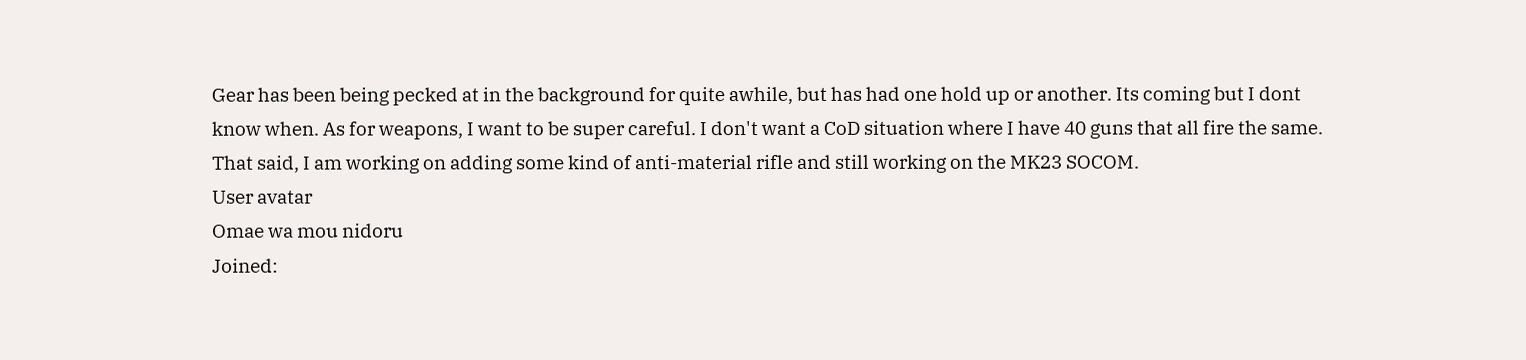Gear has been being pecked at in the background for quite awhile, but has had one hold up or another. Its coming but I dont know when. As for weapons, I want to be super careful. I don't want a CoD situation where I have 40 guns that all fire the same. That said, I am working on adding some kind of anti-material rifle and still working on the MK23 SOCOM.
User avatar
Omae wa mou nidoru
Joined: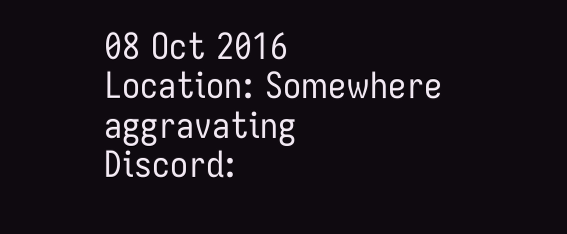08 Oct 2016
Location: Somewhere aggravating
Discord: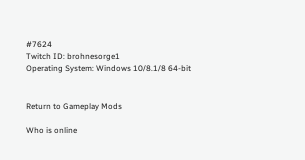#7624
Twitch ID: brohnesorge1
Operating System: Windows 10/8.1/8 64-bit


Return to Gameplay Mods

Who is online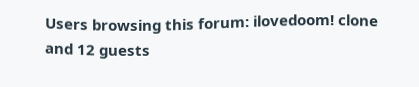Users browsing this forum: ilovedoom! clone and 12 guests